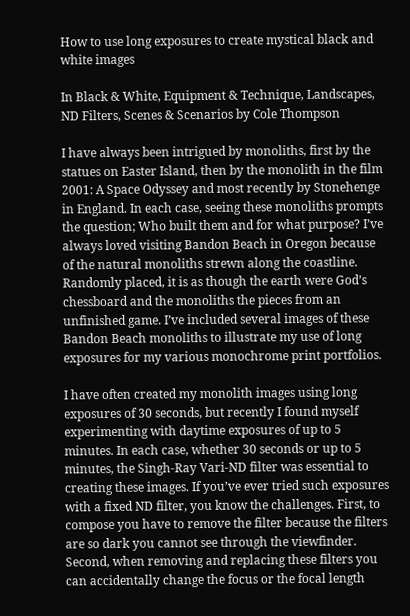How to use long exposures to create mystical black and white images

In Black & White, Equipment & Technique, Landscapes, ND Filters, Scenes & Scenarios by Cole Thompson

I have always been intrigued by monoliths, first by the statues on Easter Island, then by the monolith in the film 2001: A Space Odyssey and most recently by Stonehenge in England. In each case, seeing these monoliths prompts the question; Who built them and for what purpose? I’ve always loved visiting Bandon Beach in Oregon because of the natural monoliths strewn along the coastline. Randomly placed, it is as though the earth were God’s chessboard and the monoliths the pieces from an unfinished game. I’ve included several images of these Bandon Beach monoliths to illustrate my use of long exposures for my various monochrome print portfolios.

I have often created my monolith images using long exposures of 30 seconds, but recently I found myself experimenting with daytime exposures of up to 5 minutes. In each case, whether 30 seconds or up to 5 minutes, the Singh-Ray Vari-ND filter was essential to creating these images. If you’ve ever tried such exposures with a fixed ND filter, you know the challenges. First, to compose you have to remove the filter because the filters are so dark you cannot see through the viewfinder. Second, when removing and replacing these filters you can accidentally change the focus or the focal length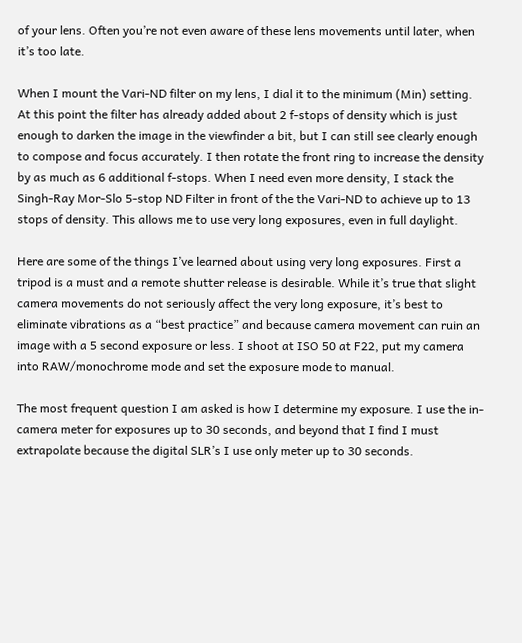of your lens. Often you’re not even aware of these lens movements until later, when it’s too late.

When I mount the Vari-ND filter on my lens, I dial it to the minimum (Min) setting. At this point the filter has already added about 2 f-stops of density which is just enough to darken the image in the viewfinder a bit, but I can still see clearly enough to compose and focus accurately. I then rotate the front ring to increase the density by as much as 6 additional f-stops. When I need even more density, I stack the Singh-Ray Mor-Slo 5-stop ND Filter in front of the the Vari-ND to achieve up to 13 stops of density. This allows me to use very long exposures, even in full daylight.

Here are some of the things I’ve learned about using very long exposures. First a tripod is a must and a remote shutter release is desirable. While it’s true that slight camera movements do not seriously affect the very long exposure, it’s best to eliminate vibrations as a “best practice” and because camera movement can ruin an image with a 5 second exposure or less. I shoot at ISO 50 at F22, put my camera into RAW/monochrome mode and set the exposure mode to manual.

The most frequent question I am asked is how I determine my exposure. I use the in-camera meter for exposures up to 30 seconds, and beyond that I find I must extrapolate because the digital SLR’s I use only meter up to 30 seconds.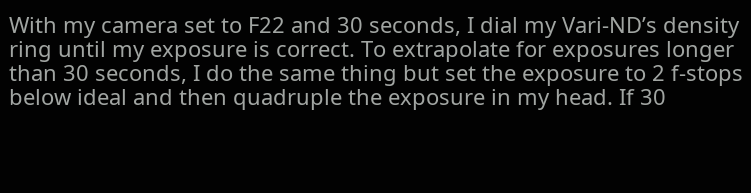With my camera set to F22 and 30 seconds, I dial my Vari-ND’s density ring until my exposure is correct. To extrapolate for exposures longer than 30 seconds, I do the same thing but set the exposure to 2 f-stops below ideal and then quadruple the exposure in my head. If 30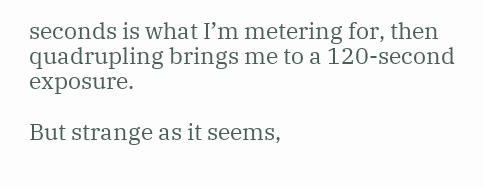seconds is what I’m metering for, then quadrupling brings me to a 120-second exposure.

But strange as it seems,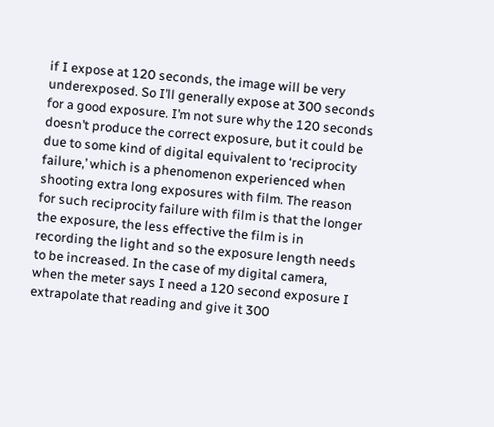if I expose at 120 seconds, the image will be very underexposed. So I’ll generally expose at 300 seconds for a good exposure. I’m not sure why the 120 seconds doesn’t produce the correct exposure, but it could be due to some kind of digital equivalent to ‘reciprocity failure,’ which is a phenomenon experienced when shooting extra long exposures with film. The reason for such reciprocity failure with film is that the longer the exposure, the less effective the film is in recording the light and so the exposure length needs to be increased. In the case of my digital camera, when the meter says I need a 120 second exposure I extrapolate that reading and give it 300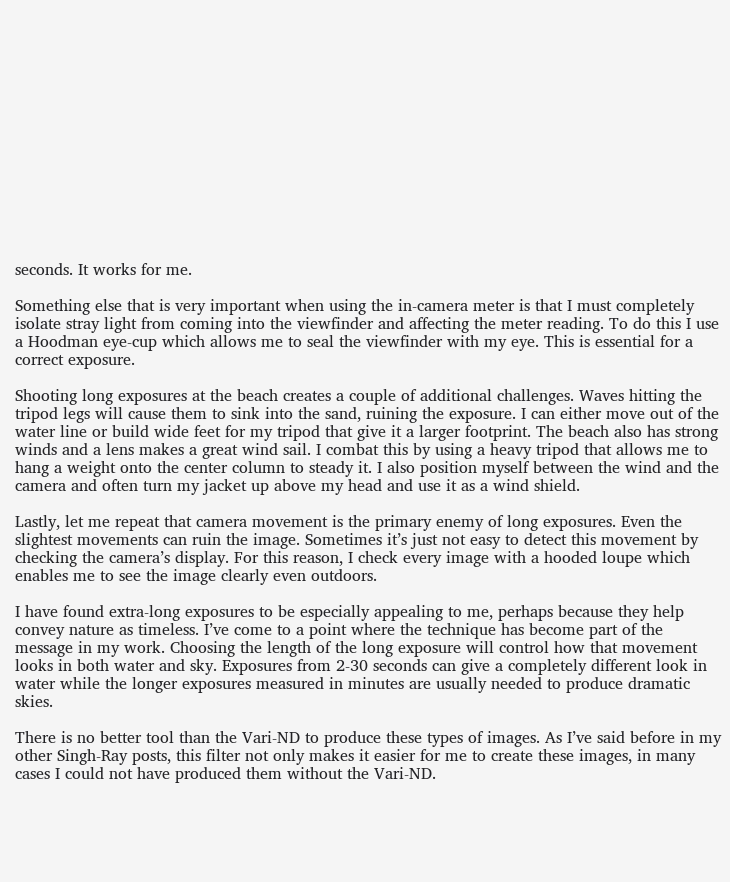seconds. It works for me.

Something else that is very important when using the in-camera meter is that I must completely isolate stray light from coming into the viewfinder and affecting the meter reading. To do this I use a Hoodman eye-cup which allows me to seal the viewfinder with my eye. This is essential for a correct exposure.

Shooting long exposures at the beach creates a couple of additional challenges. Waves hitting the tripod legs will cause them to sink into the sand, ruining the exposure. I can either move out of the water line or build wide feet for my tripod that give it a larger footprint. The beach also has strong winds and a lens makes a great wind sail. I combat this by using a heavy tripod that allows me to hang a weight onto the center column to steady it. I also position myself between the wind and the camera and often turn my jacket up above my head and use it as a wind shield.

Lastly, let me repeat that camera movement is the primary enemy of long exposures. Even the slightest movements can ruin the image. Sometimes it’s just not easy to detect this movement by checking the camera’s display. For this reason, I check every image with a hooded loupe which enables me to see the image clearly even outdoors.

I have found extra-long exposures to be especially appealing to me, perhaps because they help convey nature as timeless. I’ve come to a point where the technique has become part of the message in my work. Choosing the length of the long exposure will control how that movement looks in both water and sky. Exposures from 2-30 seconds can give a completely different look in water while the longer exposures measured in minutes are usually needed to produce dramatic skies.

There is no better tool than the Vari-ND to produce these types of images. As I’ve said before in my other Singh-Ray posts, this filter not only makes it easier for me to create these images, in many cases I could not have produced them without the Vari-ND.